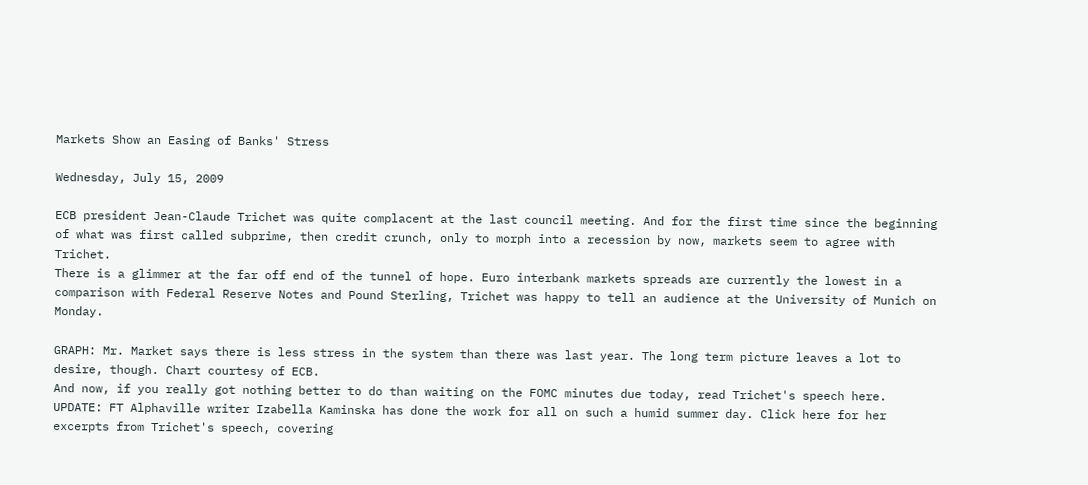Markets Show an Easing of Banks' Stress

Wednesday, July 15, 2009

ECB president Jean-Claude Trichet was quite complacent at the last council meeting. And for the first time since the beginning of what was first called subprime, then credit crunch, only to morph into a recession by now, markets seem to agree with Trichet.
There is a glimmer at the far off end of the tunnel of hope. Euro interbank markets spreads are currently the lowest in a comparison with Federal Reserve Notes and Pound Sterling, Trichet was happy to tell an audience at the University of Munich on Monday.

GRAPH: Mr. Market says there is less stress in the system than there was last year. The long term picture leaves a lot to desire, though. Chart courtesy of ECB.
And now, if you really got nothing better to do than waiting on the FOMC minutes due today, read Trichet's speech here.
UPDATE: FT Alphaville writer Izabella Kaminska has done the work for all on such a humid summer day. Click here for her excerpts from Trichet's speech, covering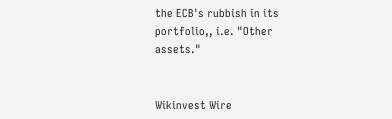the ECB's rubbish in its portfolio,, i.e. "Other assets."


Wikinvest Wire